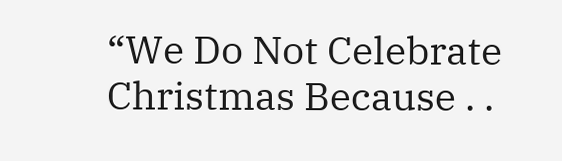“We Do Not Celebrate Christmas Because . .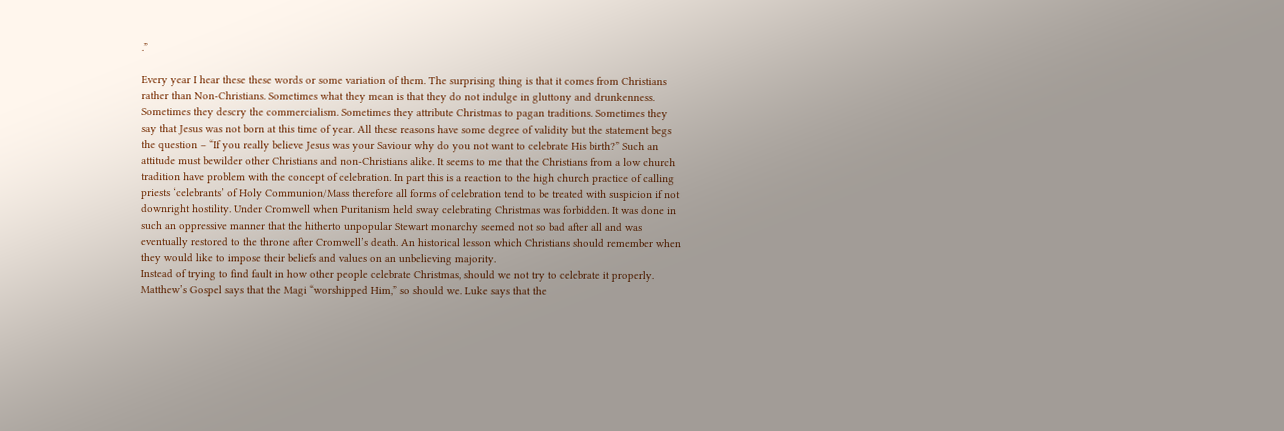.”

Every year I hear these these words or some variation of them. The surprising thing is that it comes from Christians rather than Non-Christians. Sometimes what they mean is that they do not indulge in gluttony and drunkenness. Sometimes they descry the commercialism. Sometimes they attribute Christmas to pagan traditions. Sometimes they say that Jesus was not born at this time of year. All these reasons have some degree of validity but the statement begs the question – “If you really believe Jesus was your Saviour why do you not want to celebrate His birth?” Such an attitude must bewilder other Christians and non-Christians alike. It seems to me that the Christians from a low church tradition have problem with the concept of celebration. In part this is a reaction to the high church practice of calling priests ‘celebrants’ of Holy Communion/Mass therefore all forms of celebration tend to be treated with suspicion if not downright hostility. Under Cromwell when Puritanism held sway celebrating Christmas was forbidden. It was done in such an oppressive manner that the hitherto unpopular Stewart monarchy seemed not so bad after all and was eventually restored to the throne after Cromwell’s death. An historical lesson which Christians should remember when they would like to impose their beliefs and values on an unbelieving majority.
Instead of trying to find fault in how other people celebrate Christmas, should we not try to celebrate it properly. Matthew’s Gospel says that the Magi “worshipped Him,” so should we. Luke says that the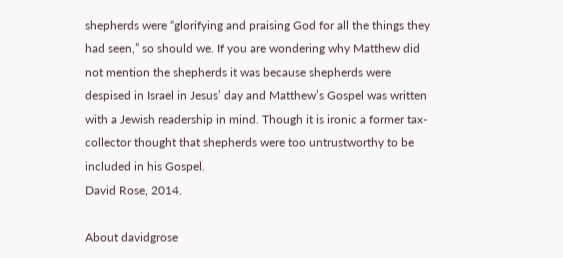shepherds were “glorifying and praising God for all the things they had seen,” so should we. If you are wondering why Matthew did not mention the shepherds it was because shepherds were despised in Israel in Jesus’ day and Matthew’s Gospel was written with a Jewish readership in mind. Though it is ironic a former tax-collector thought that shepherds were too untrustworthy to be included in his Gospel.
David Rose, 2014.

About davidgrose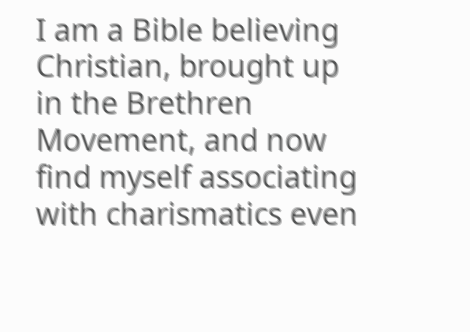I am a Bible believing Christian, brought up in the Brethren Movement, and now find myself associating with charismatics even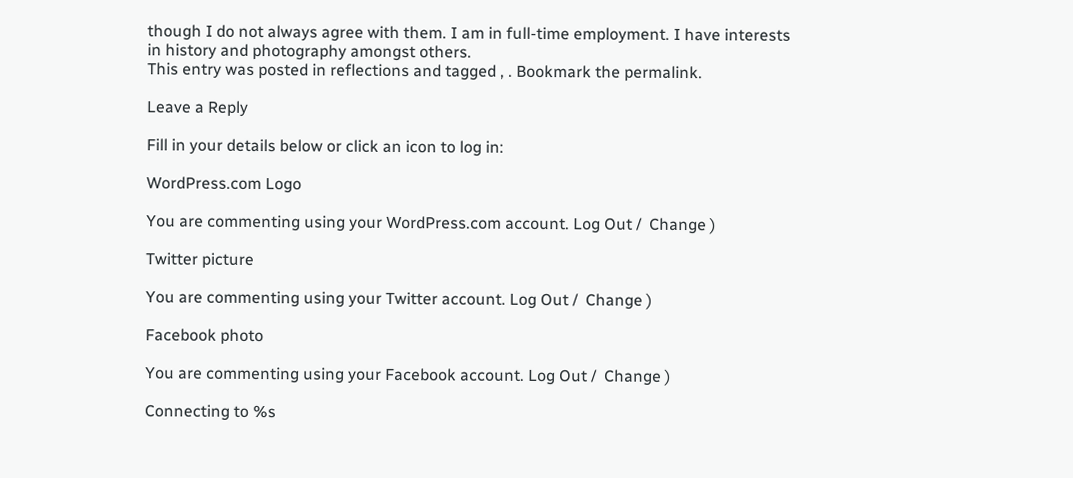though I do not always agree with them. I am in full-time employment. I have interests in history and photography amongst others.
This entry was posted in reflections and tagged , . Bookmark the permalink.

Leave a Reply

Fill in your details below or click an icon to log in:

WordPress.com Logo

You are commenting using your WordPress.com account. Log Out /  Change )

Twitter picture

You are commenting using your Twitter account. Log Out /  Change )

Facebook photo

You are commenting using your Facebook account. Log Out /  Change )

Connecting to %s